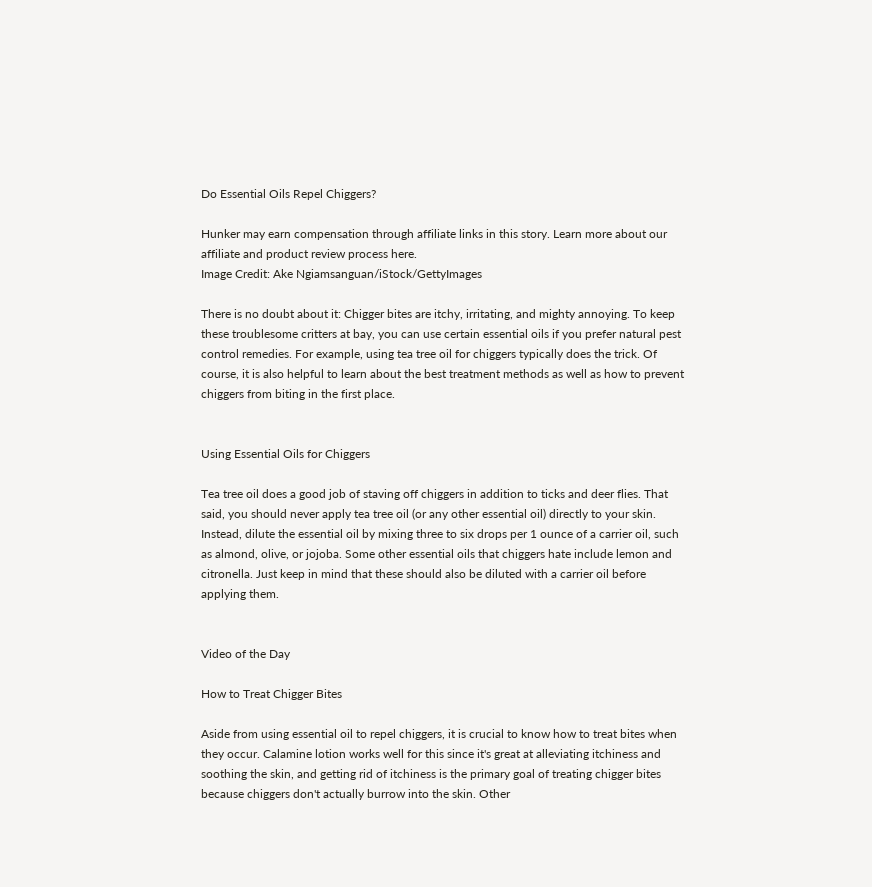Do Essential Oils Repel Chiggers?

Hunker may earn compensation through affiliate links in this story. Learn more about our affiliate and product review process here.
Image Credit: Ake Ngiamsanguan/iStock/GettyImages

There is no doubt about it: Chigger bites are itchy, irritating, and mighty annoying. To keep these troublesome critters at bay, you can use certain essential oils if you prefer natural pest control remedies. For example, using tea tree oil for chiggers typically does the trick. Of course, it is also helpful to learn about the best treatment methods as well as how to prevent chiggers from biting in the first place.


Using Essential Oils for Chiggers

Tea tree oil does a good job of staving off chiggers in addition to ticks and deer flies. That said, you should never apply tea tree oil (or any other essential oil) directly to your skin. Instead, dilute the essential oil by mixing three to six drops per 1 ounce of a carrier oil, such as almond, olive, or jojoba. Some other essential oils that chiggers hate include lemon and citronella. Just keep in mind that these should also be diluted with a carrier oil before applying them.


Video of the Day

How to Treat Chigger Bites

Aside from using essential oil to repel chiggers, it is crucial to know how to treat bites when they occur. Calamine lotion works well for this since it's great at alleviating itchiness and soothing the skin, and getting rid of itchiness is the primary goal of treating chigger bites because chiggers don't actually burrow into the skin. Other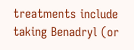treatments include taking Benadryl (or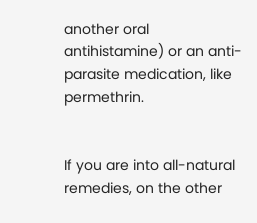another oral antihistamine) or an anti-parasite medication, like permethrin.


If you are into all-natural remedies, on the other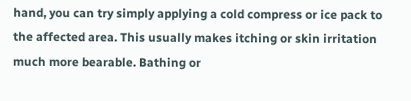hand, you can try simply applying a cold compress or ice pack to the affected area. This usually makes itching or skin irritation much more bearable. Bathing or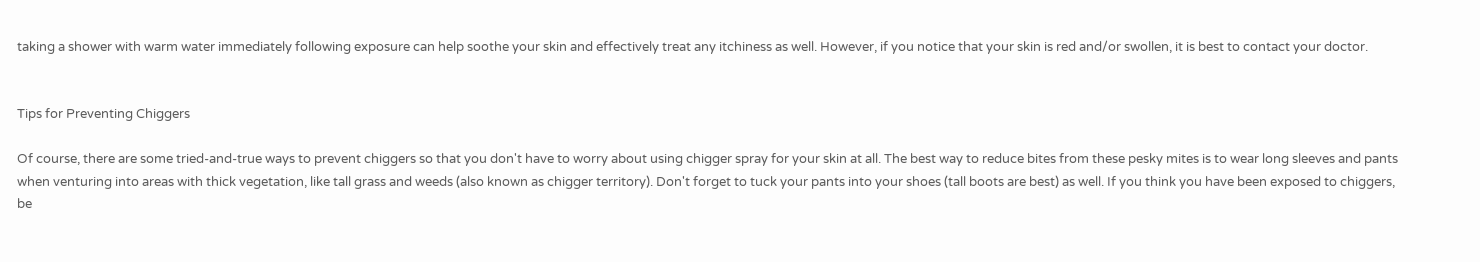taking a shower with warm water immediately following exposure can help soothe your skin and effectively treat any itchiness as well. However, if you notice that your skin is red and/or swollen, it is best to contact your doctor.


Tips for Preventing Chiggers

Of course, there are some tried-and-true ways to prevent chiggers so that you don't have to worry about using chigger spray for your skin at all. The best way to reduce bites from these pesky mites is to wear long sleeves and pants when venturing into areas with thick vegetation, like tall grass and weeds (also known as chigger territory). Don't forget to tuck your pants into your shoes (tall boots are best) as well. If you think you have been exposed to chiggers, be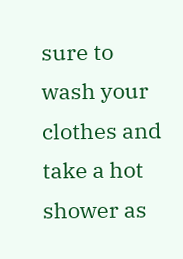sure to wash your clothes and take a hot shower as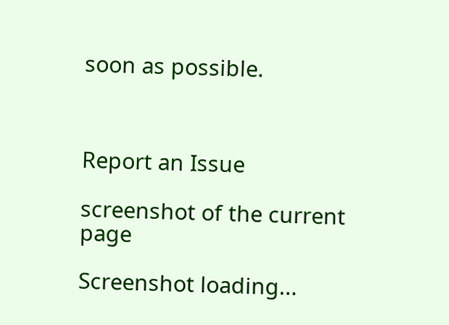soon as possible.



Report an Issue

screenshot of the current page

Screenshot loading...